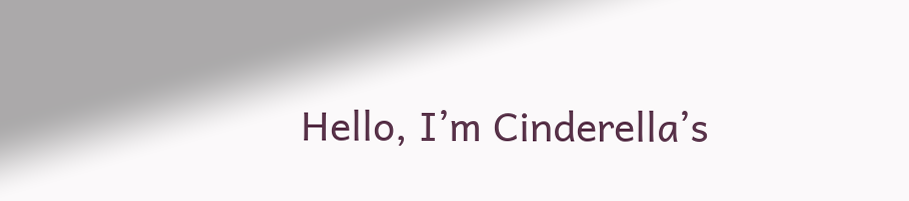Hello, I’m Cinderella’s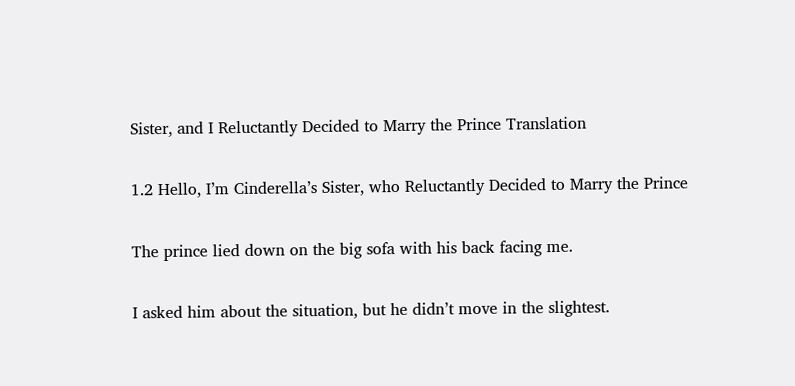Sister, and I Reluctantly Decided to Marry the Prince Translation

1.2 Hello, I’m Cinderella’s Sister, who Reluctantly Decided to Marry the Prince

The prince lied down on the big sofa with his back facing me.

I asked him about the situation, but he didn’t move in the slightest.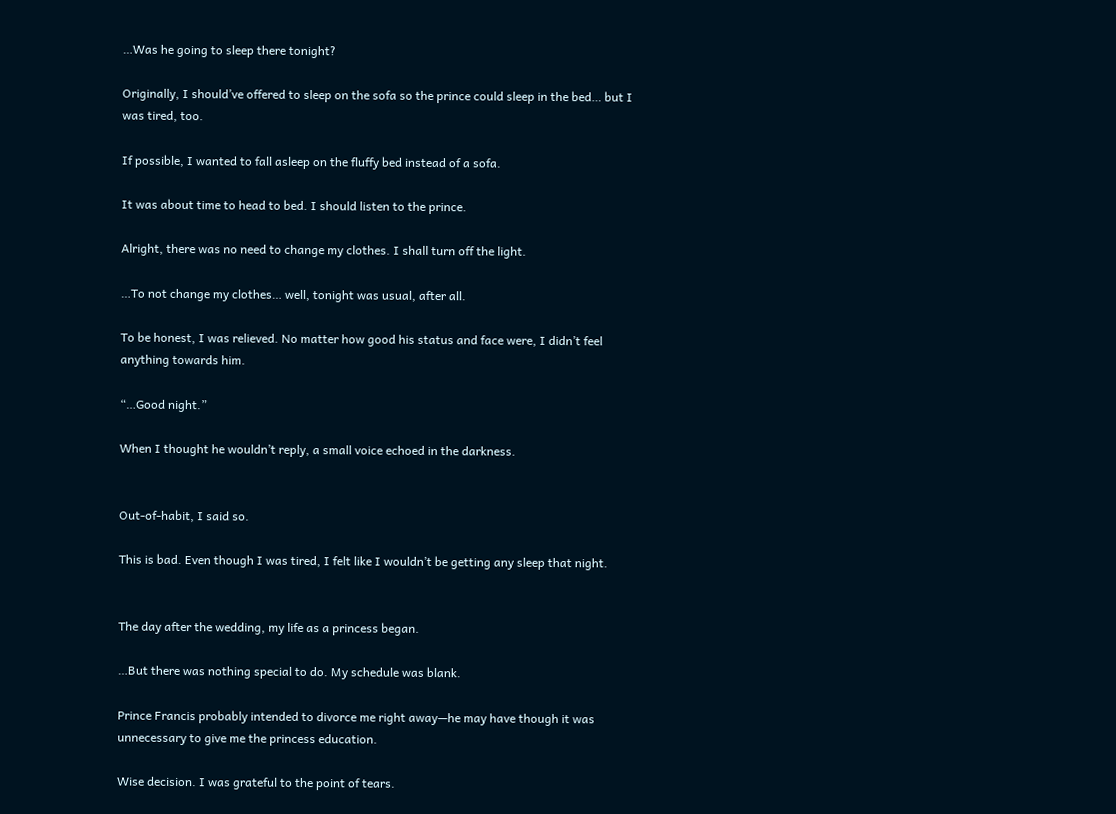…Was he going to sleep there tonight?

Originally, I should’ve offered to sleep on the sofa so the prince could sleep in the bed… but I was tired, too.

If possible, I wanted to fall asleep on the fluffy bed instead of a sofa.

It was about time to head to bed. I should listen to the prince.

Alright, there was no need to change my clothes. I shall turn off the light.

…To not change my clothes… well, tonight was usual, after all.

To be honest, I was relieved. No matter how good his status and face were, I didn’t feel anything towards him.

“…Good night.”

When I thought he wouldn’t reply, a small voice echoed in the darkness.


Out-of-habit, I said so.

This is bad. Even though I was tired, I felt like I wouldn’t be getting any sleep that night.


The day after the wedding, my life as a princess began.

…But there was nothing special to do. My schedule was blank.

Prince Francis probably intended to divorce me right away—he may have though it was unnecessary to give me the princess education.

Wise decision. I was grateful to the point of tears.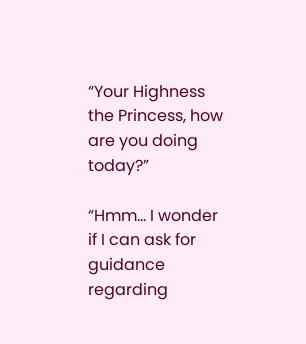“Your Highness the Princess, how are you doing today?”

“Hmm… I wonder if I can ask for guidance regarding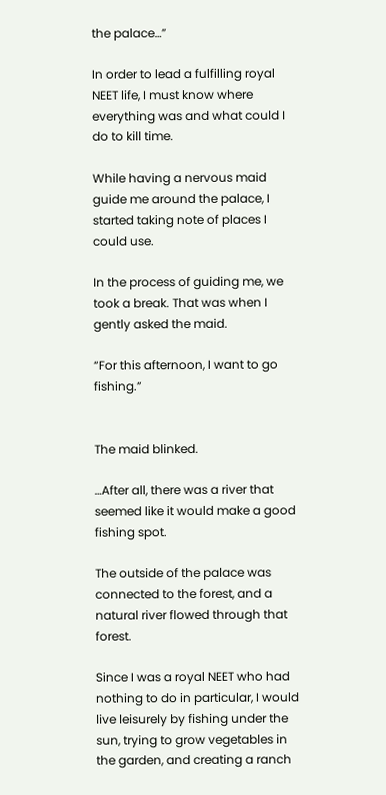the palace…”

In order to lead a fulfilling royal NEET life, I must know where everything was and what could I do to kill time.

While having a nervous maid guide me around the palace, I started taking note of places I could use.

In the process of guiding me, we took a break. That was when I gently asked the maid.

“For this afternoon, I want to go fishing.”


The maid blinked.

…After all, there was a river that seemed like it would make a good fishing spot.

The outside of the palace was connected to the forest, and a natural river flowed through that forest.

Since I was a royal NEET who had nothing to do in particular, I would live leisurely by fishing under the sun, trying to grow vegetables in the garden, and creating a ranch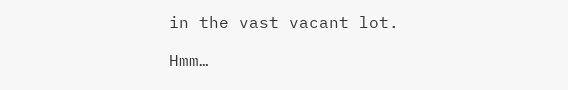in the vast vacant lot.

Hmm…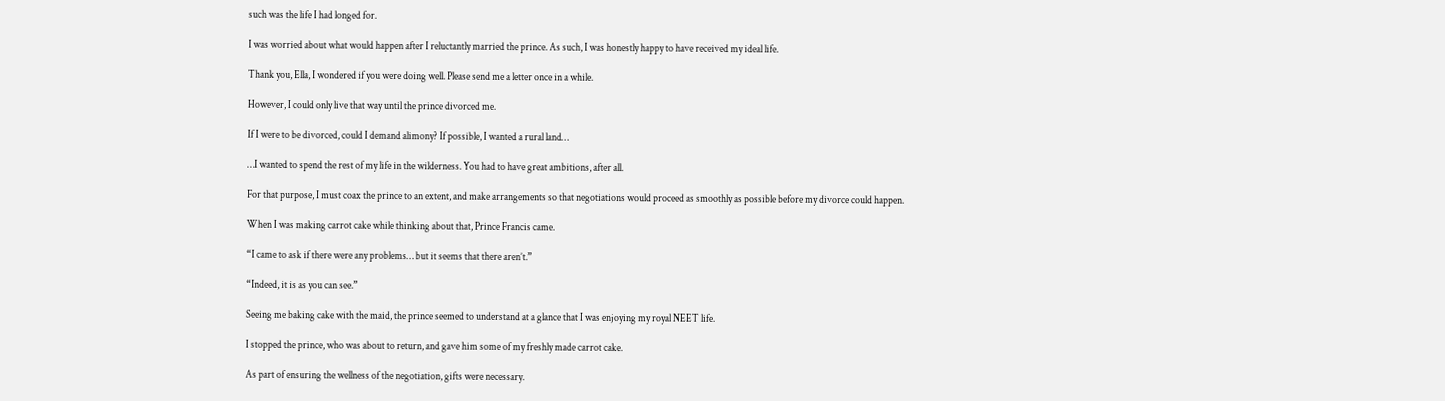such was the life I had longed for.

I was worried about what would happen after I reluctantly married the prince. As such, I was honestly happy to have received my ideal life.

Thank you, Ella, I wondered if you were doing well. Please send me a letter once in a while.

However, I could only live that way until the prince divorced me.

If I were to be divorced, could I demand alimony? If possible, I wanted a rural land…

…I wanted to spend the rest of my life in the wilderness. You had to have great ambitions, after all.

For that purpose, I must coax the prince to an extent, and make arrangements so that negotiations would proceed as smoothly as possible before my divorce could happen.

When I was making carrot cake while thinking about that, Prince Francis came.

“I came to ask if there were any problems… but it seems that there aren’t.”

“Indeed, it is as you can see.”

Seeing me baking cake with the maid, the prince seemed to understand at a glance that I was enjoying my royal NEET life.

I stopped the prince, who was about to return, and gave him some of my freshly made carrot cake.

As part of ensuring the wellness of the negotiation, gifts were necessary.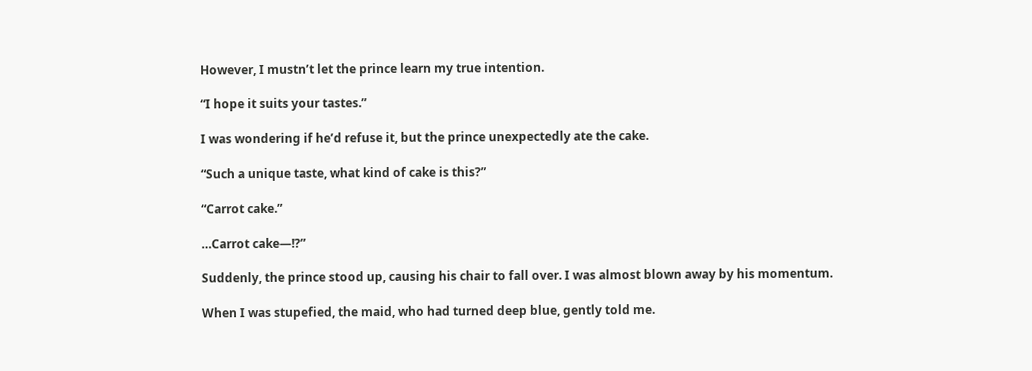However, I mustn’t let the prince learn my true intention.

“I hope it suits your tastes.”

I was wondering if he’d refuse it, but the prince unexpectedly ate the cake.

“Such a unique taste, what kind of cake is this?”

“Carrot cake.”

…Carrot cake—!?”

Suddenly, the prince stood up, causing his chair to fall over. I was almost blown away by his momentum.

When I was stupefied, the maid, who had turned deep blue, gently told me.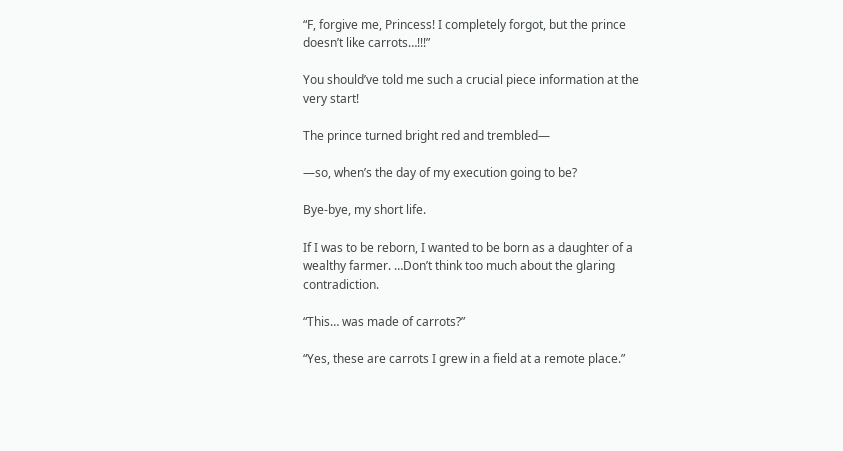“F, forgive me, Princess! I completely forgot, but the prince doesn’t like carrots…!!!”

You should’ve told me such a crucial piece information at the very start!

The prince turned bright red and trembled—

—so, when’s the day of my execution going to be?

Bye-bye, my short life.

If I was to be reborn, I wanted to be born as a daughter of a wealthy farmer. …Don’t think too much about the glaring contradiction.

“This… was made of carrots?”

“Yes, these are carrots I grew in a field at a remote place.”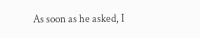As soon as he asked, I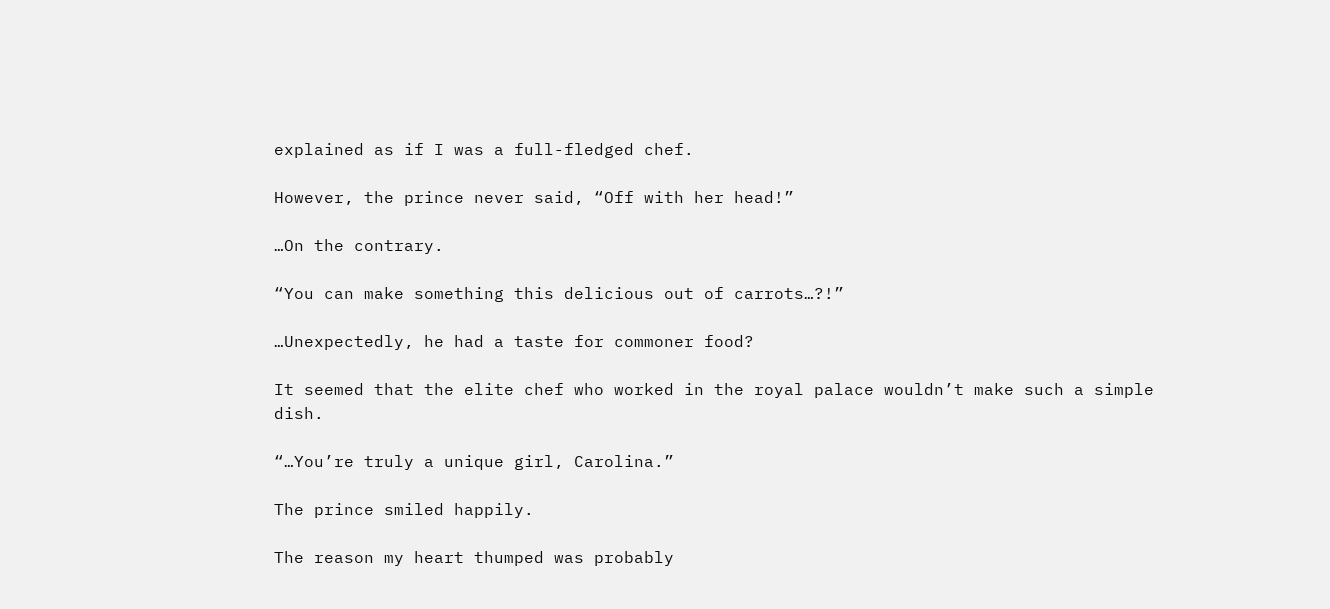explained as if I was a full-fledged chef.

However, the prince never said, “Off with her head!”

…On the contrary.

“You can make something this delicious out of carrots…?!”

…Unexpectedly, he had a taste for commoner food?

It seemed that the elite chef who worked in the royal palace wouldn’t make such a simple dish.

“…You’re truly a unique girl, Carolina.”

The prince smiled happily.

The reason my heart thumped was probably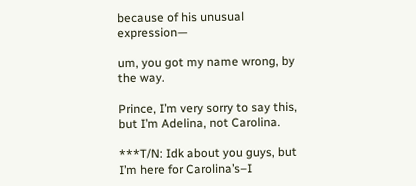because of his unusual expression—

um, you got my name wrong, by the way.

Prince, I’m very sorry to say this, but I’m Adelina, not Carolina.

***T/N: Idk about you guys, but I’m here for Carolina’s–I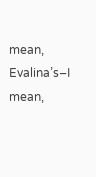mean, Evalina’s–I mean,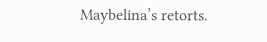Maybelina’s retorts.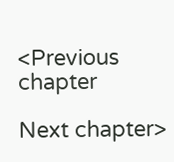<Previous chapter

Next chapter>